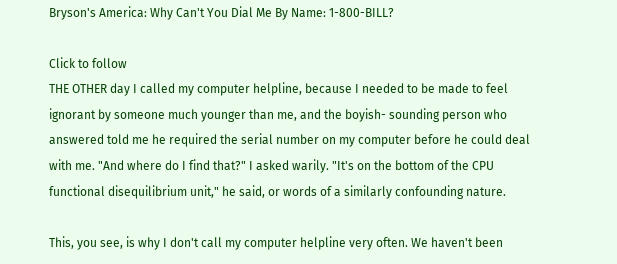Bryson's America: Why Can't You Dial Me By Name: 1-800-BILL?

Click to follow
THE OTHER day I called my computer helpline, because I needed to be made to feel ignorant by someone much younger than me, and the boyish- sounding person who answered told me he required the serial number on my computer before he could deal with me. "And where do I find that?" I asked warily. "It's on the bottom of the CPU functional disequilibrium unit," he said, or words of a similarly confounding nature.

This, you see, is why I don't call my computer helpline very often. We haven't been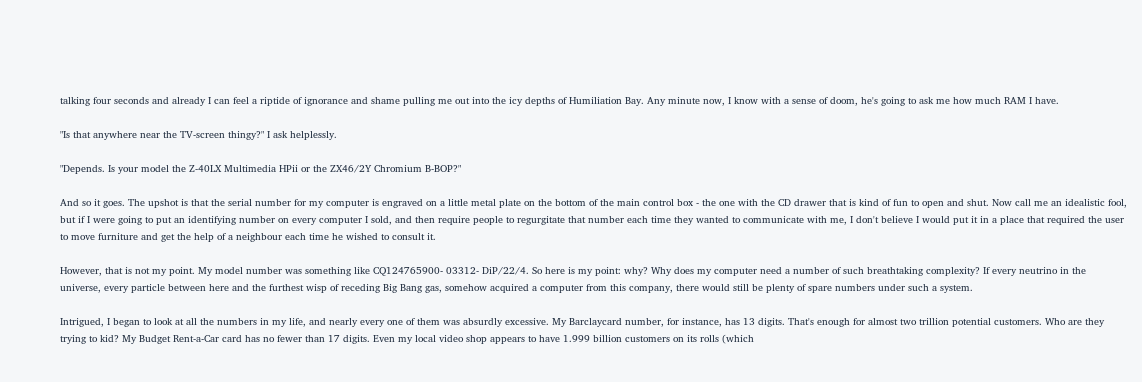talking four seconds and already I can feel a riptide of ignorance and shame pulling me out into the icy depths of Humiliation Bay. Any minute now, I know with a sense of doom, he's going to ask me how much RAM I have.

"Is that anywhere near the TV-screen thingy?" I ask helplessly.

"Depends. Is your model the Z-40LX Multimedia HPii or the ZX46/2Y Chromium B-BOP?"

And so it goes. The upshot is that the serial number for my computer is engraved on a little metal plate on the bottom of the main control box - the one with the CD drawer that is kind of fun to open and shut. Now call me an idealistic fool, but if I were going to put an identifying number on every computer I sold, and then require people to regurgitate that number each time they wanted to communicate with me, I don't believe I would put it in a place that required the user to move furniture and get the help of a neighbour each time he wished to consult it.

However, that is not my point. My model number was something like CQ124765900- 03312- DiP/22/4. So here is my point: why? Why does my computer need a number of such breathtaking complexity? If every neutrino in the universe, every particle between here and the furthest wisp of receding Big Bang gas, somehow acquired a computer from this company, there would still be plenty of spare numbers under such a system.

Intrigued, I began to look at all the numbers in my life, and nearly every one of them was absurdly excessive. My Barclaycard number, for instance, has 13 digits. That's enough for almost two trillion potential customers. Who are they trying to kid? My Budget Rent-a-Car card has no fewer than 17 digits. Even my local video shop appears to have 1.999 billion customers on its rolls (which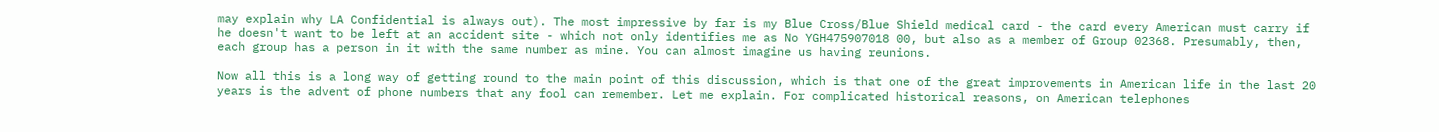may explain why LA Confidential is always out). The most impressive by far is my Blue Cross/Blue Shield medical card - the card every American must carry if he doesn't want to be left at an accident site - which not only identifies me as No YGH475907018 00, but also as a member of Group 02368. Presumably, then, each group has a person in it with the same number as mine. You can almost imagine us having reunions.

Now all this is a long way of getting round to the main point of this discussion, which is that one of the great improvements in American life in the last 20 years is the advent of phone numbers that any fool can remember. Let me explain. For complicated historical reasons, on American telephones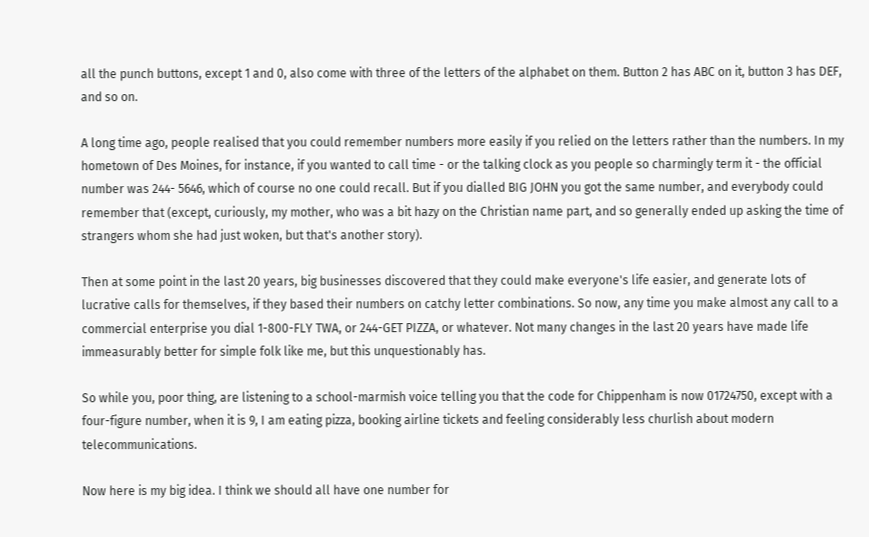all the punch buttons, except 1 and 0, also come with three of the letters of the alphabet on them. Button 2 has ABC on it, button 3 has DEF, and so on.

A long time ago, people realised that you could remember numbers more easily if you relied on the letters rather than the numbers. In my hometown of Des Moines, for instance, if you wanted to call time - or the talking clock as you people so charmingly term it - the official number was 244- 5646, which of course no one could recall. But if you dialled BIG JOHN you got the same number, and everybody could remember that (except, curiously, my mother, who was a bit hazy on the Christian name part, and so generally ended up asking the time of strangers whom she had just woken, but that's another story).

Then at some point in the last 20 years, big businesses discovered that they could make everyone's life easier, and generate lots of lucrative calls for themselves, if they based their numbers on catchy letter combinations. So now, any time you make almost any call to a commercial enterprise you dial 1-800-FLY TWA, or 244-GET PIZZA, or whatever. Not many changes in the last 20 years have made life immeasurably better for simple folk like me, but this unquestionably has.

So while you, poor thing, are listening to a school-marmish voice telling you that the code for Chippenham is now 01724750, except with a four-figure number, when it is 9, I am eating pizza, booking airline tickets and feeling considerably less churlish about modern telecommunications.

Now here is my big idea. I think we should all have one number for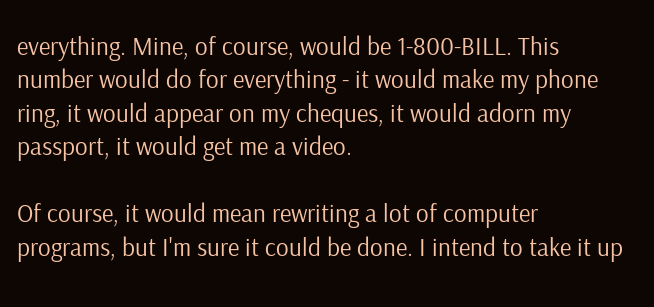everything. Mine, of course, would be 1-800-BILL. This number would do for everything - it would make my phone ring, it would appear on my cheques, it would adorn my passport, it would get me a video.

Of course, it would mean rewriting a lot of computer programs, but I'm sure it could be done. I intend to take it up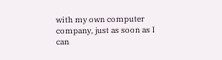with my own computer company, just as soon as I can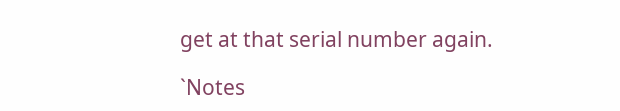get at that serial number again.

`Notes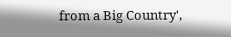from a Big Country',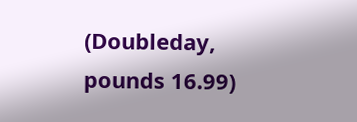(Doubleday, pounds 16.99)